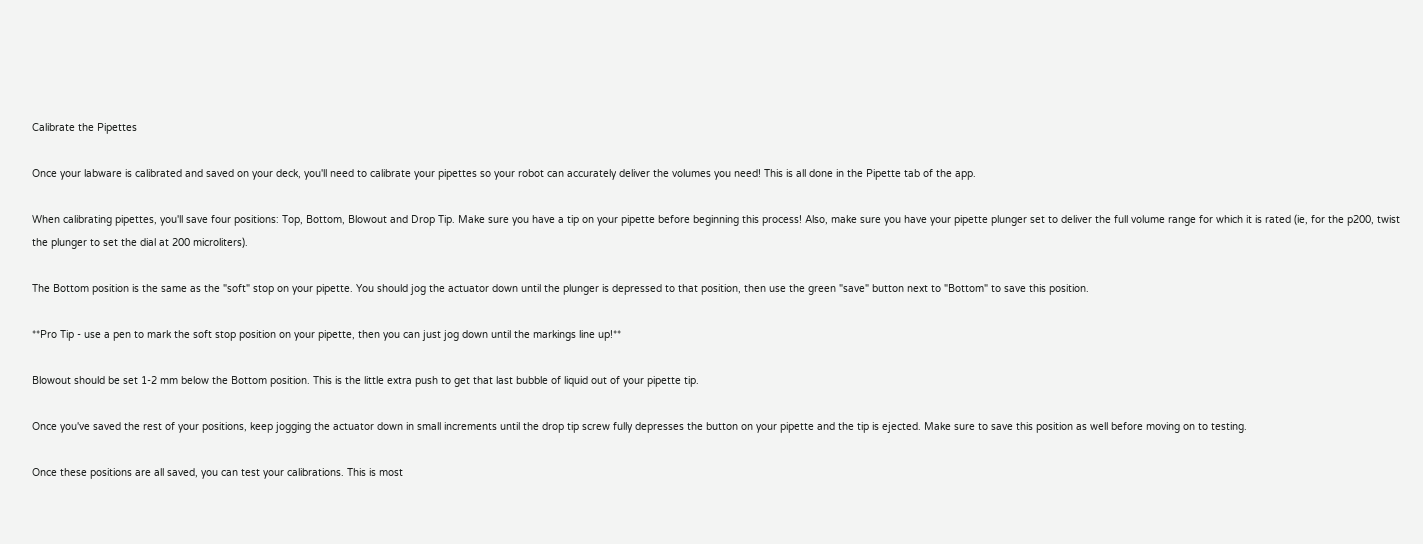Calibrate the Pipettes

Once your labware is calibrated and saved on your deck, you'll need to calibrate your pipettes so your robot can accurately deliver the volumes you need! This is all done in the Pipette tab of the app.

When calibrating pipettes, you'll save four positions: Top, Bottom, Blowout and Drop Tip. Make sure you have a tip on your pipette before beginning this process! Also, make sure you have your pipette plunger set to deliver the full volume range for which it is rated (ie, for the p200, twist the plunger to set the dial at 200 microliters).

The Bottom position is the same as the "soft" stop on your pipette. You should jog the actuator down until the plunger is depressed to that position, then use the green "save" button next to "Bottom" to save this position.

**Pro Tip - use a pen to mark the soft stop position on your pipette, then you can just jog down until the markings line up!**

Blowout should be set 1-2 mm below the Bottom position. This is the little extra push to get that last bubble of liquid out of your pipette tip.

Once you've saved the rest of your positions, keep jogging the actuator down in small increments until the drop tip screw fully depresses the button on your pipette and the tip is ejected. Make sure to save this position as well before moving on to testing.

Once these positions are all saved, you can test your calibrations. This is most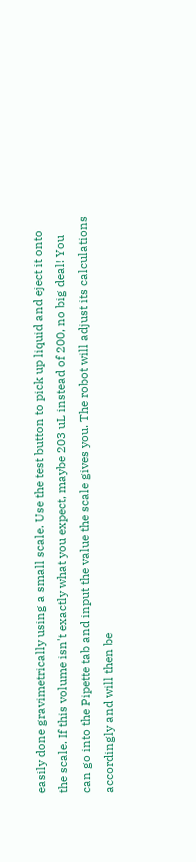easily done gravimetrically using a small scale. Use the test button to pick up liquid and eject it onto the scale. If this volume isn't exactly what you expect, maybe 203 uL instead of 200, no big deal! You can go into the Pipette tab and input the value the scale gives you. The robot will adjust its calculations accordingly and will then be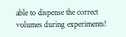able to dispense the correct volumes during experiments!